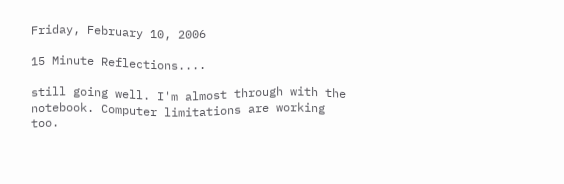Friday, February 10, 2006

15 Minute Reflections....

still going well. I'm almost through with the notebook. Computer limitations are working too.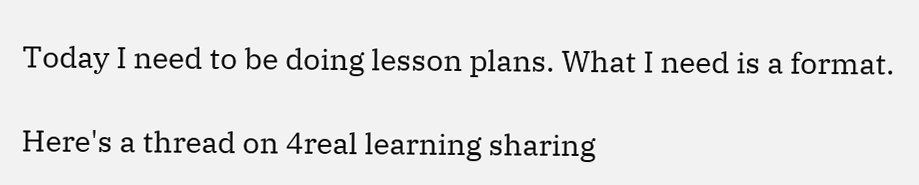Today I need to be doing lesson plans. What I need is a format.

Here's a thread on 4real learning sharing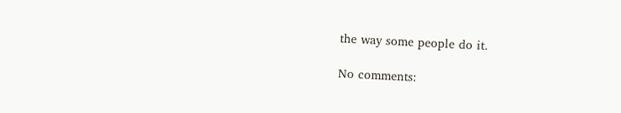the way some people do it.

No comments: